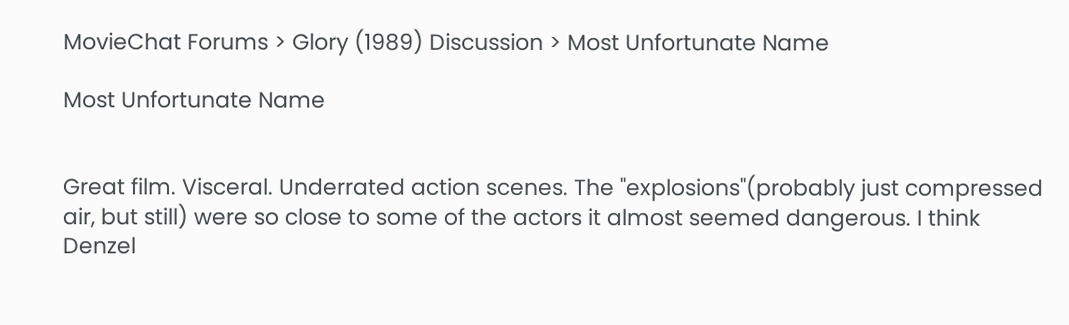MovieChat Forums > Glory (1989) Discussion > Most Unfortunate Name

Most Unfortunate Name


Great film. Visceral. Underrated action scenes. The "explosions"(probably just compressed air, but still) were so close to some of the actors it almost seemed dangerous. I think Denzel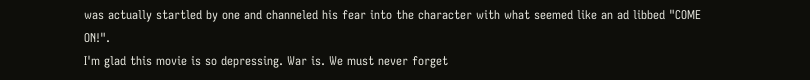was actually startled by one and channeled his fear into the character with what seemed like an ad libbed "COME ON!".
I'm glad this movie is so depressing. War is. We must never forget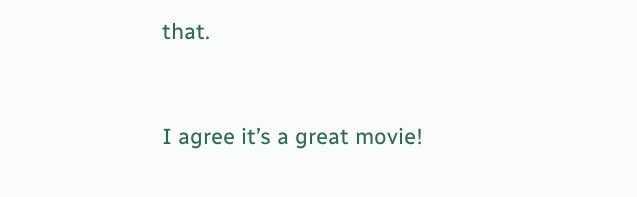that.


I agree it’s a great movie!